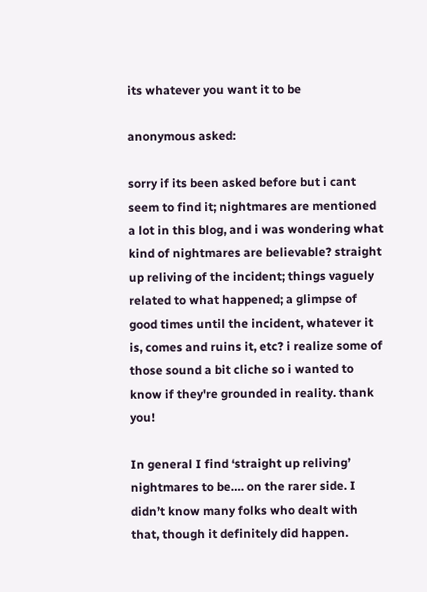its whatever you want it to be

anonymous asked:

sorry if its been asked before but i cant seem to find it; nightmares are mentioned a lot in this blog, and i was wondering what kind of nightmares are believable? straight up reliving of the incident; things vaguely related to what happened; a glimpse of good times until the incident, whatever it is, comes and ruins it, etc? i realize some of those sound a bit cliche so i wanted to know if they're grounded in reality. thank you!

In general I find ‘straight up reliving’ nightmares to be…. on the rarer side. I didn’t know many folks who dealt with that, though it definitely did happen.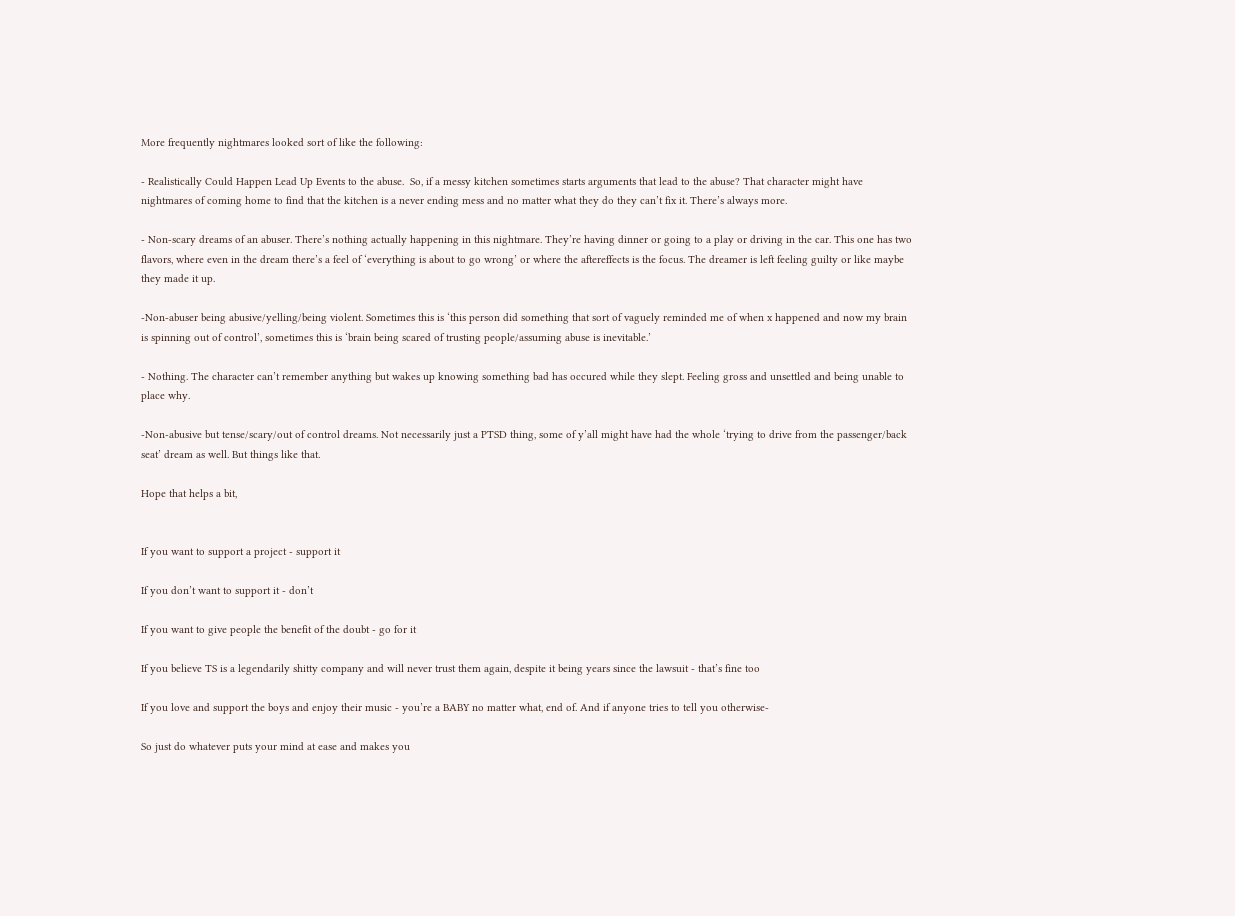More frequently nightmares looked sort of like the following:

- Realistically Could Happen Lead Up Events to the abuse.  So, if a messy kitchen sometimes starts arguments that lead to the abuse? That character might have nightmares of coming home to find that the kitchen is a never ending mess and no matter what they do they can’t fix it. There’s always more.

- Non-scary dreams of an abuser. There’s nothing actually happening in this nightmare. They’re having dinner or going to a play or driving in the car. This one has two flavors, where even in the dream there’s a feel of ‘everything is about to go wrong’ or where the aftereffects is the focus. The dreamer is left feeling guilty or like maybe they made it up.

-Non-abuser being abusive/yelling/being violent. Sometimes this is ‘this person did something that sort of vaguely reminded me of when x happened and now my brain is spinning out of control’, sometimes this is ‘brain being scared of trusting people/assuming abuse is inevitable.’

- Nothing. The character can’t remember anything but wakes up knowing something bad has occured while they slept. Feeling gross and unsettled and being unable to place why.

-Non-abusive but tense/scary/out of control dreams. Not necessarily just a PTSD thing, some of y’all might have had the whole ‘trying to drive from the passenger/back seat’ dream as well. But things like that.

Hope that helps a bit,


If you want to support a project - support it

If you don’t want to support it - don’t

If you want to give people the benefit of the doubt - go for it

If you believe TS is a legendarily shitty company and will never trust them again, despite it being years since the lawsuit - that’s fine too

If you love and support the boys and enjoy their music - you’re a BABY no matter what, end of. And if anyone tries to tell you otherwise-

So just do whatever puts your mind at ease and makes you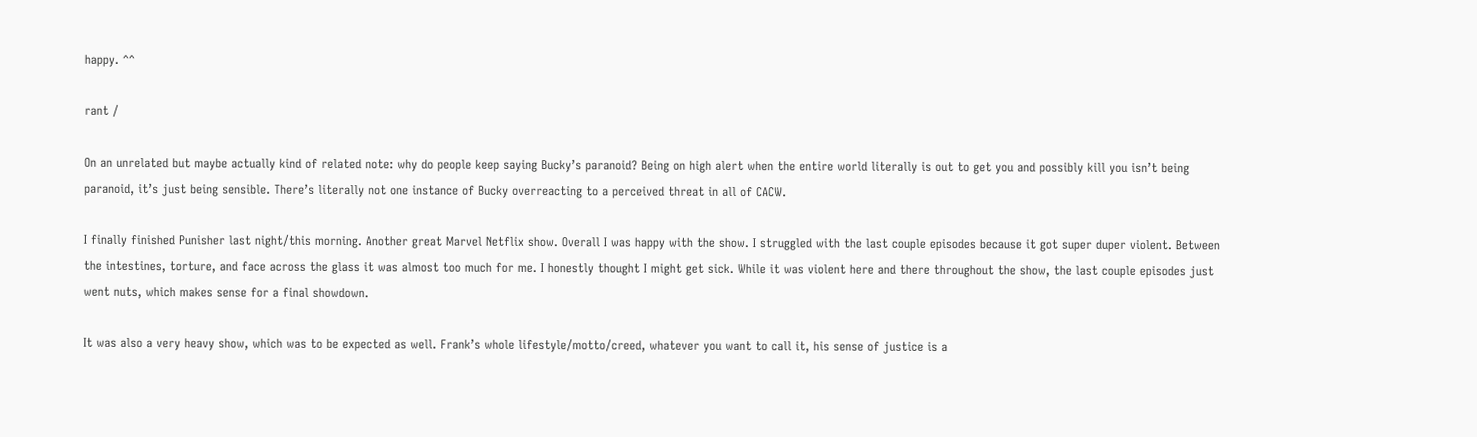happy. ^^

rant /

On an unrelated but maybe actually kind of related note: why do people keep saying Bucky’s paranoid? Being on high alert when the entire world literally is out to get you and possibly kill you isn’t being paranoid, it’s just being sensible. There’s literally not one instance of Bucky overreacting to a perceived threat in all of CACW.

I finally finished Punisher last night/this morning. Another great Marvel Netflix show. Overall I was happy with the show. I struggled with the last couple episodes because it got super duper violent. Between the intestines, torture, and face across the glass it was almost too much for me. I honestly thought I might get sick. While it was violent here and there throughout the show, the last couple episodes just went nuts, which makes sense for a final showdown.

It was also a very heavy show, which was to be expected as well. Frank’s whole lifestyle/motto/creed, whatever you want to call it, his sense of justice is a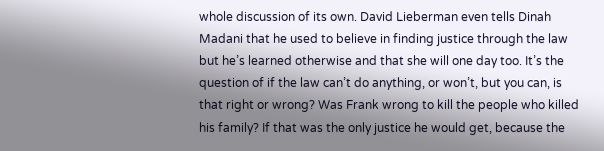whole discussion of its own. David Lieberman even tells Dinah Madani that he used to believe in finding justice through the law but he’s learned otherwise and that she will one day too. It’s the question of if the law can’t do anything, or won’t, but you can, is that right or wrong? Was Frank wrong to kill the people who killed his family? If that was the only justice he would get, because the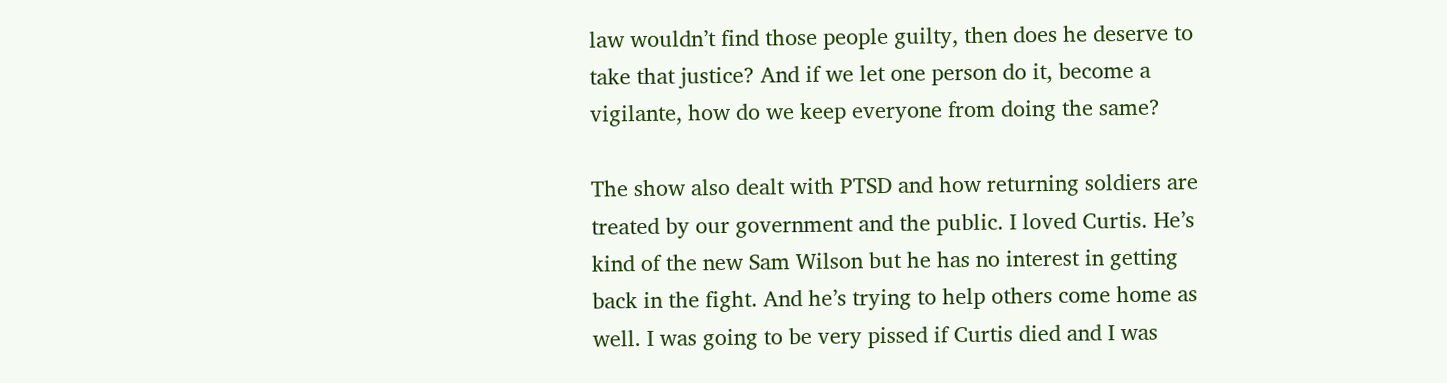law wouldn’t find those people guilty, then does he deserve to take that justice? And if we let one person do it, become a vigilante, how do we keep everyone from doing the same?

The show also dealt with PTSD and how returning soldiers are treated by our government and the public. I loved Curtis. He’s kind of the new Sam Wilson but he has no interest in getting back in the fight. And he’s trying to help others come home as well. I was going to be very pissed if Curtis died and I was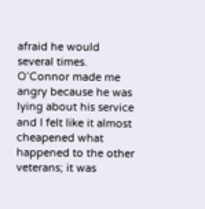afraid he would several times. O’Connor made me angry because he was lying about his service and I felt like it almost cheapened what happened to the other veterans; it was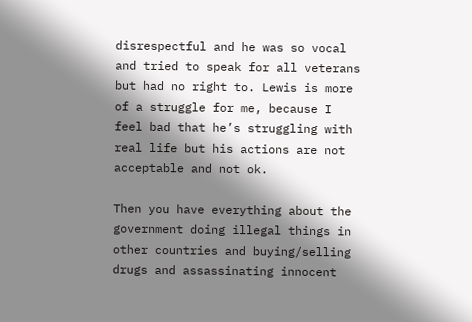disrespectful and he was so vocal and tried to speak for all veterans but had no right to. Lewis is more of a struggle for me, because I feel bad that he’s struggling with real life but his actions are not acceptable and not ok.

Then you have everything about the government doing illegal things in other countries and buying/selling drugs and assassinating innocent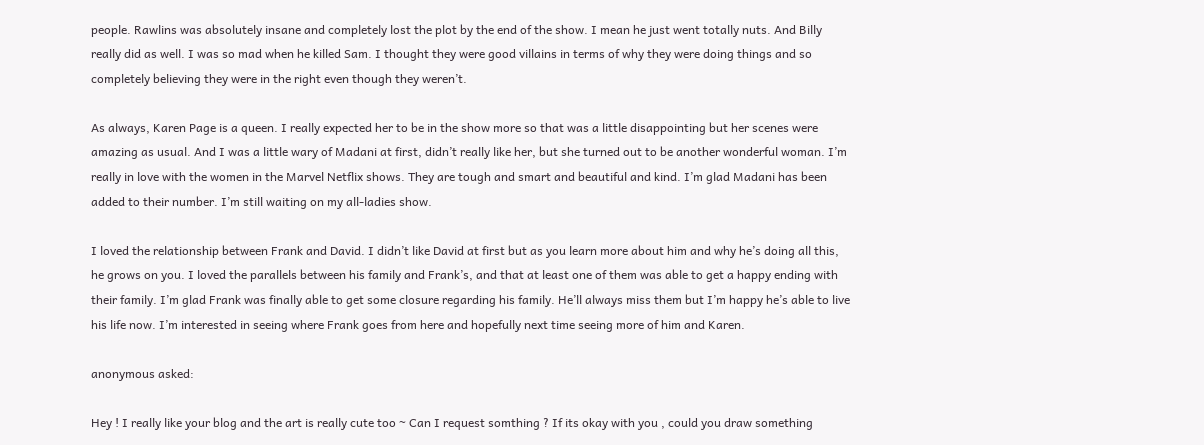people. Rawlins was absolutely insane and completely lost the plot by the end of the show. I mean he just went totally nuts. And Billy really did as well. I was so mad when he killed Sam. I thought they were good villains in terms of why they were doing things and so completely believing they were in the right even though they weren’t.

As always, Karen Page is a queen. I really expected her to be in the show more so that was a little disappointing but her scenes were amazing as usual. And I was a little wary of Madani at first, didn’t really like her, but she turned out to be another wonderful woman. I’m really in love with the women in the Marvel Netflix shows. They are tough and smart and beautiful and kind. I’m glad Madani has been added to their number. I’m still waiting on my all-ladies show.

I loved the relationship between Frank and David. I didn’t like David at first but as you learn more about him and why he’s doing all this, he grows on you. I loved the parallels between his family and Frank’s, and that at least one of them was able to get a happy ending with their family. I’m glad Frank was finally able to get some closure regarding his family. He’ll always miss them but I’m happy he’s able to live his life now. I’m interested in seeing where Frank goes from here and hopefully next time seeing more of him and Karen.

anonymous asked:

Hey ! I really like your blog and the art is really cute too ~ Can I request somthing ? If its okay with you , could you draw something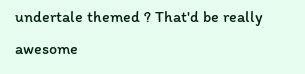undertale themed ? That'd be really awesome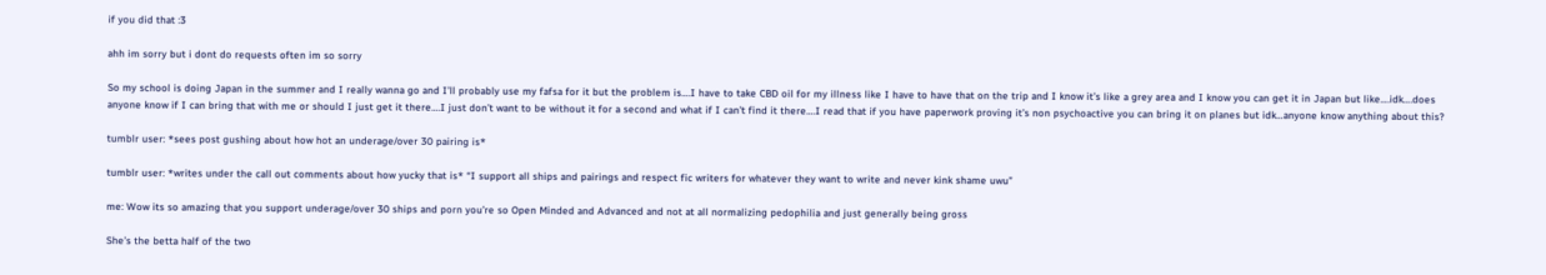if you did that :3

ahh im sorry but i dont do requests often im so sorry

So my school is doing Japan in the summer and I really wanna go and I’ll probably use my fafsa for it but the problem is….I have to take CBD oil for my illness like I have to have that on the trip and I know it’s like a grey area and I know you can get it in Japan but like….idk….does anyone know if I can bring that with me or should I just get it there….I just don’t want to be without it for a second and what if I can’t find it there….I read that if you have paperwork proving it’s non psychoactive you can bring it on planes but idk…anyone know anything about this?

tumblr user: *sees post gushing about how hot an underage/over 30 pairing is*

tumblr user: *writes under the call out comments about how yucky that is* “I support all ships and pairings and respect fic writers for whatever they want to write and never kink shame uwu”

me: Wow its so amazing that you support underage/over 30 ships and porn you’re so Open Minded and Advanced and not at all normalizing pedophilia and just generally being gross

She’s the betta half of the two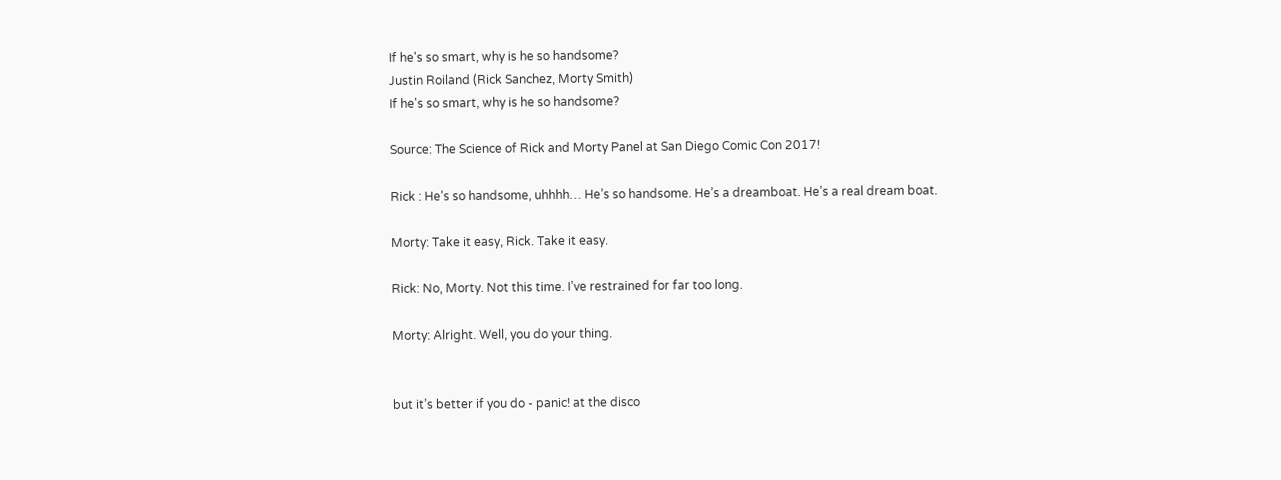If he's so smart, why is he so handsome?
Justin Roiland (Rick Sanchez, Morty Smith)
If he's so smart, why is he so handsome?

Source: The Science of Rick and Morty Panel at San Diego Comic Con 2017!

Rick : He’s so handsome, uhhhh… He’s so handsome. He’s a dreamboat. He’s a real dream boat.

Morty: Take it easy, Rick. Take it easy.

Rick: No, Morty. Not this time. I’ve restrained for far too long.

Morty: Alright. Well, you do your thing.


but it’s better if you do - panic! at the disco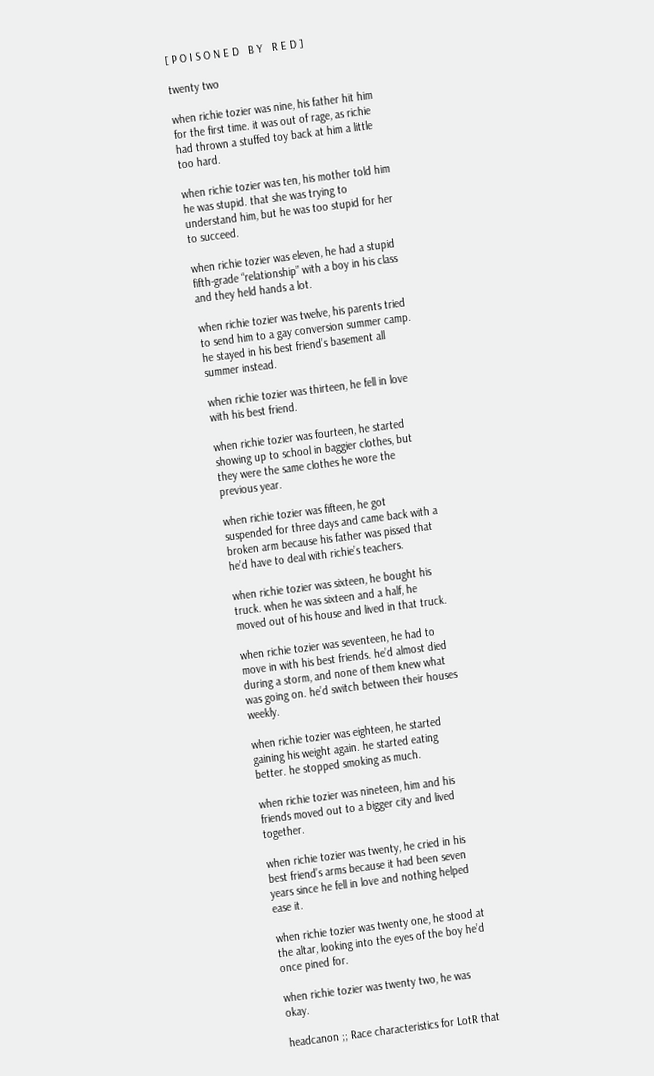[ P O I S O N E D   B Y   R E D ]

twenty two

when richie tozier was nine, his father hit him for the first time. it was out of rage, as richie had thrown a stuffed toy back at him a little too hard.

when richie tozier was ten, his mother told him he was stupid. that she was trying to understand him, but he was too stupid for her to succeed.

when richie tozier was eleven, he had a stupid fifth-grade “relationship” with a boy in his class and they held hands a lot.

when richie tozier was twelve, his parents tried to send him to a gay conversion summer camp. he stayed in his best friend’s basement all summer instead.

when richie tozier was thirteen, he fell in love with his best friend.

when richie tozier was fourteen, he started showing up to school in baggier clothes, but they were the same clothes he wore the previous year.

when richie tozier was fifteen, he got suspended for three days and came back with a broken arm because his father was pissed that he’d have to deal with richie’s teachers.

when richie tozier was sixteen, he bought his truck. when he was sixteen and a half, he moved out of his house and lived in that truck.

when richie tozier was seventeen, he had to move in with his best friends. he’d almost died during a storm, and none of them knew what was going on. he’d switch between their houses weekly.

when richie tozier was eighteen, he started gaining his weight again. he started eating better. he stopped smoking as much.

when richie tozier was nineteen, him and his friends moved out to a bigger city and lived together.

when richie tozier was twenty, he cried in his best friend’s arms because it had been seven years since he fell in love and nothing helped ease it.

when richie tozier was twenty one, he stood at the altar, looking into the eyes of the boy he’d once pined for.

when richie tozier was twenty two, he was okay.

headcanon ;; Race characteristics for LotR that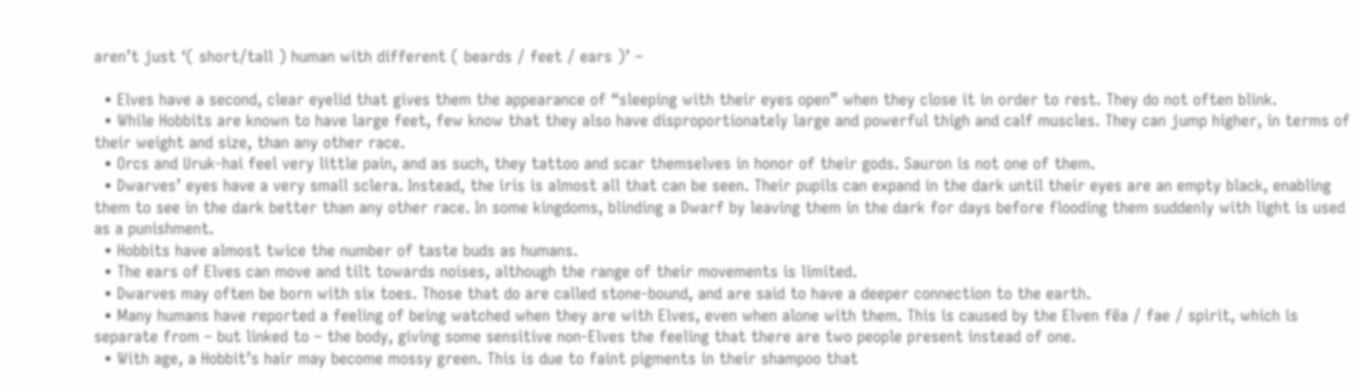aren’t just ‘( short/tall ) human with different ( beards / feet / ears )’ –

  • Elves have a second, clear eyelid that gives them the appearance of “sleeping with their eyes open” when they close it in order to rest. They do not often blink.
  • While Hobbits are known to have large feet, few know that they also have disproportionately large and powerful thigh and calf muscles. They can jump higher, in terms of their weight and size, than any other race.
  • Orcs and Uruk-hai feel very little pain, and as such, they tattoo and scar themselves in honor of their gods. Sauron is not one of them.
  • Dwarves’ eyes have a very small sclera. Instead, the iris is almost all that can be seen. Their pupils can expand in the dark until their eyes are an empty black, enabling them to see in the dark better than any other race. In some kingdoms, blinding a Dwarf by leaving them in the dark for days before flooding them suddenly with light is used as a punishment.
  • Hobbits have almost twice the number of taste buds as humans.
  • The ears of Elves can move and tilt towards noises, although the range of their movements is limited.
  • Dwarves may often be born with six toes. Those that do are called stone-bound, and are said to have a deeper connection to the earth.
  • Many humans have reported a feeling of being watched when they are with Elves, even when alone with them. This is caused by the Elven fëa / fae / spirit, which is separate from – but linked to – the body, giving some sensitive non-Elves the feeling that there are two people present instead of one.
  • With age, a Hobbit’s hair may become mossy green. This is due to faint pigments in their shampoo that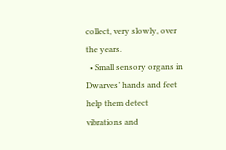collect, very slowly, over the years.
  • Small sensory organs in Dwarves’ hands and feet help them detect vibrations and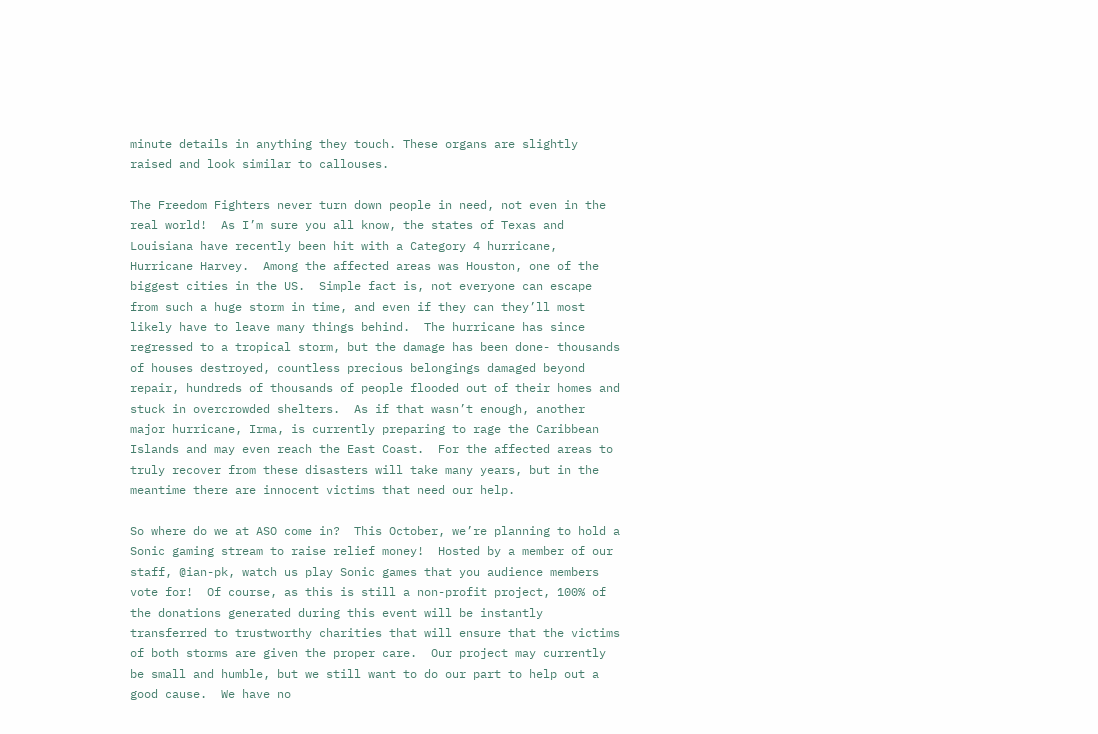minute details in anything they touch. These organs are slightly raised and look similar to callouses.

The Freedom Fighters never turn down people in need, not even in the real world!  As I’m sure you all know, the states of Texas and Louisiana have recently been hit with a Category 4 hurricane, Hurricane Harvey.  Among the affected areas was Houston, one of the biggest cities in the US.  Simple fact is, not everyone can escape from such a huge storm in time, and even if they can they’ll most likely have to leave many things behind.  The hurricane has since regressed to a tropical storm, but the damage has been done- thousands of houses destroyed, countless precious belongings damaged beyond repair, hundreds of thousands of people flooded out of their homes and stuck in overcrowded shelters.  As if that wasn’t enough, another major hurricane, Irma, is currently preparing to rage the Caribbean Islands and may even reach the East Coast.  For the affected areas to truly recover from these disasters will take many years, but in the meantime there are innocent victims that need our help.

So where do we at ASO come in?  This October, we’re planning to hold a Sonic gaming stream to raise relief money!  Hosted by a member of our staff, @ian-pk, watch us play Sonic games that you audience members vote for!  Of course, as this is still a non-profit project, 100% of the donations generated during this event will be instantly transferred to trustworthy charities that will ensure that the victims of both storms are given the proper care.  Our project may currently be small and humble, but we still want to do our part to help out a good cause.  We have no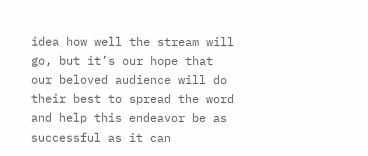idea how well the stream will go, but it’s our hope that our beloved audience will do their best to spread the word and help this endeavor be as successful as it can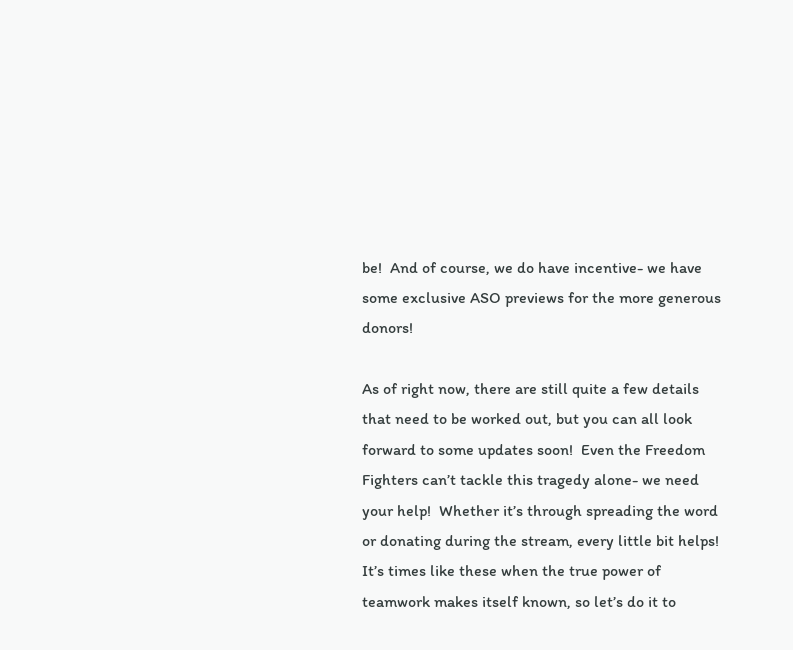be!  And of course, we do have incentive- we have some exclusive ASO previews for the more generous donors!

As of right now, there are still quite a few details that need to be worked out, but you can all look forward to some updates soon!  Even the Freedom Fighters can’t tackle this tragedy alone- we need your help!  Whether it’s through spreading the word or donating during the stream, every little bit helps!  It’s times like these when the true power of teamwork makes itself known, so let’s do it to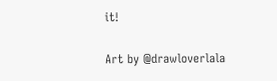it!

Art by @drawloverlala